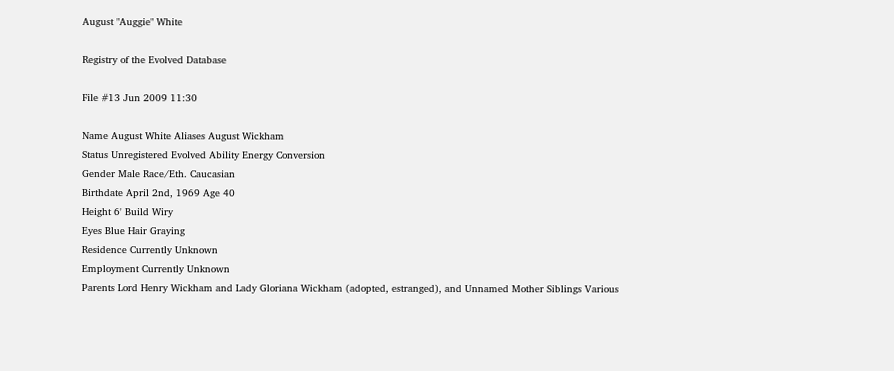August "Auggie" White

Registry of the Evolved Database

File #13 Jun 2009 11:30

Name August White Aliases August Wickham
Status Unregistered Evolved Ability Energy Conversion
Gender Male Race/Eth. Caucasian
Birthdate April 2nd, 1969 Age 40
Height 6' Build Wiry
Eyes Blue Hair Graying
Residence Currently Unknown
Employment Currently Unknown
Parents Lord Henry Wickham and Lady Gloriana Wickham (adopted, estranged), and Unnamed Mother Siblings Various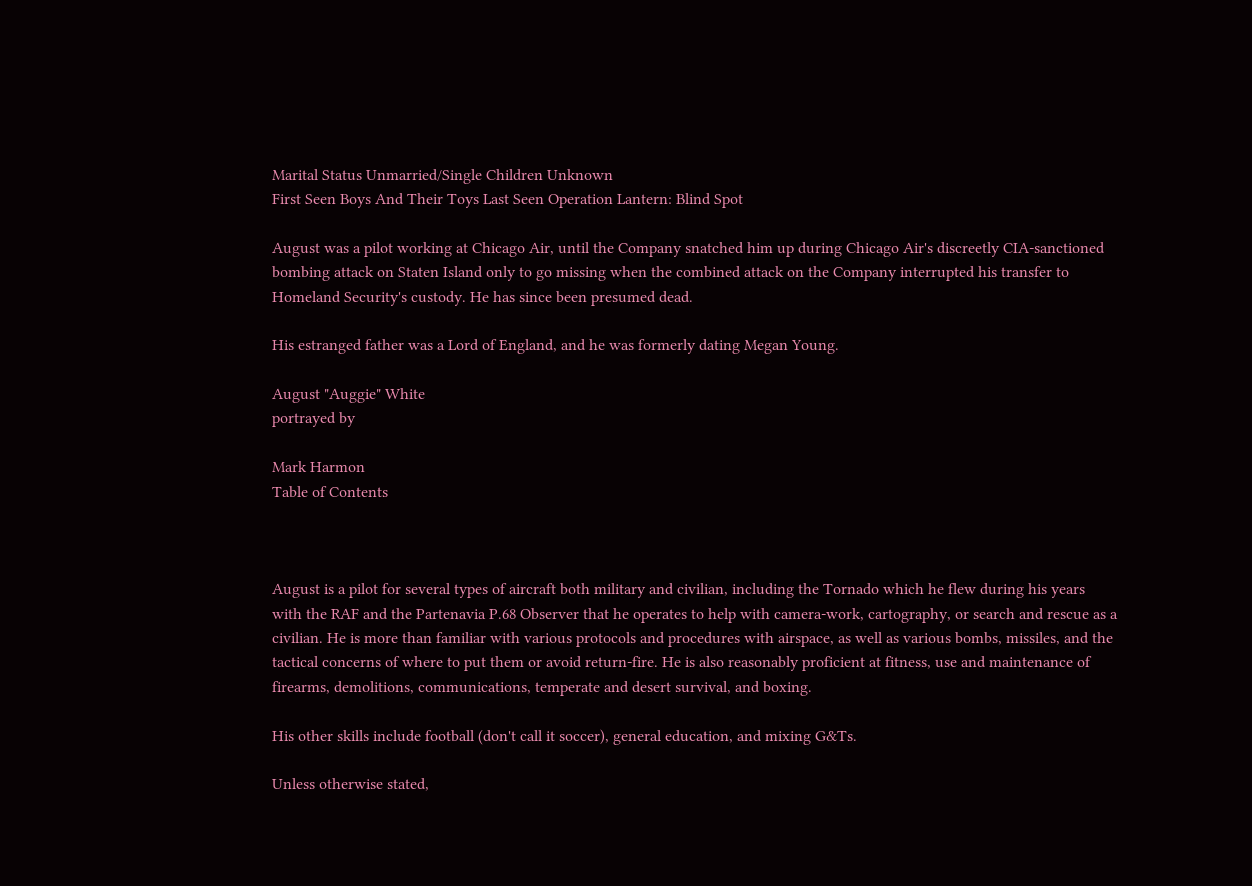Marital Status Unmarried/Single Children Unknown
First Seen Boys And Their Toys Last Seen Operation Lantern: Blind Spot

August was a pilot working at Chicago Air, until the Company snatched him up during Chicago Air's discreetly CIA-sanctioned bombing attack on Staten Island only to go missing when the combined attack on the Company interrupted his transfer to Homeland Security's custody. He has since been presumed dead.

His estranged father was a Lord of England, and he was formerly dating Megan Young.

August "Auggie" White
portrayed by

Mark Harmon
Table of Contents



August is a pilot for several types of aircraft both military and civilian, including the Tornado which he flew during his years with the RAF and the Partenavia P.68 Observer that he operates to help with camera-work, cartography, or search and rescue as a civilian. He is more than familiar with various protocols and procedures with airspace, as well as various bombs, missiles, and the tactical concerns of where to put them or avoid return-fire. He is also reasonably proficient at fitness, use and maintenance of firearms, demolitions, communications, temperate and desert survival, and boxing.

His other skills include football (don't call it soccer), general education, and mixing G&Ts.

Unless otherwise stated,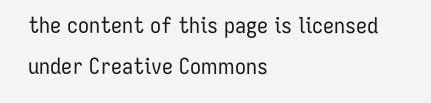the content of this page is licensed under Creative Commons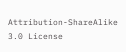Attribution-ShareAlike 3.0 License